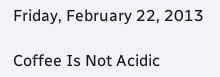Friday, February 22, 2013

Coffee Is Not Acidic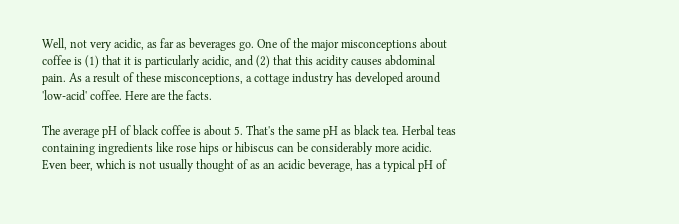Well, not very acidic, as far as beverages go. One of the major misconceptions about coffee is (1) that it is particularly acidic, and (2) that this acidity causes abdominal pain. As a result of these misconceptions, a cottage industry has developed around 'low-acid' coffee. Here are the facts.

The average pH of black coffee is about 5. That's the same pH as black tea. Herbal teas containing ingredients like rose hips or hibiscus can be considerably more acidic. Even beer, which is not usually thought of as an acidic beverage, has a typical pH of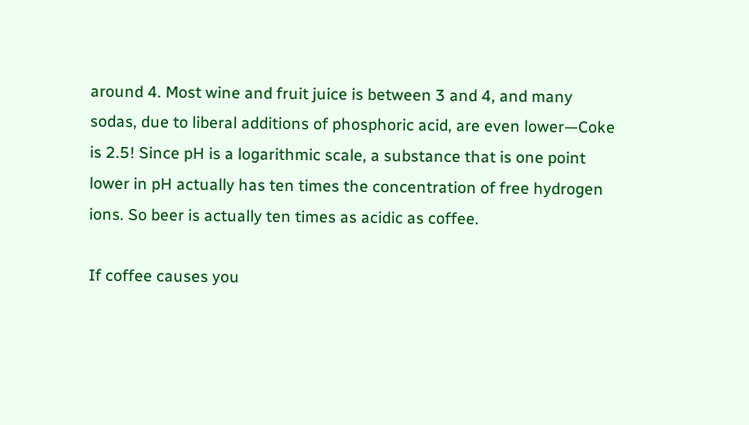around 4. Most wine and fruit juice is between 3 and 4, and many sodas, due to liberal additions of phosphoric acid, are even lower—Coke is 2.5! Since pH is a logarithmic scale, a substance that is one point lower in pH actually has ten times the concentration of free hydrogen ions. So beer is actually ten times as acidic as coffee.

If coffee causes you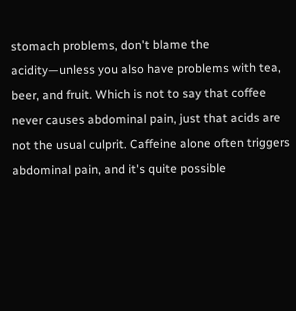stomach problems, don't blame the acidity—unless you also have problems with tea, beer, and fruit. Which is not to say that coffee never causes abdominal pain, just that acids are not the usual culprit. Caffeine alone often triggers abdominal pain, and it's quite possible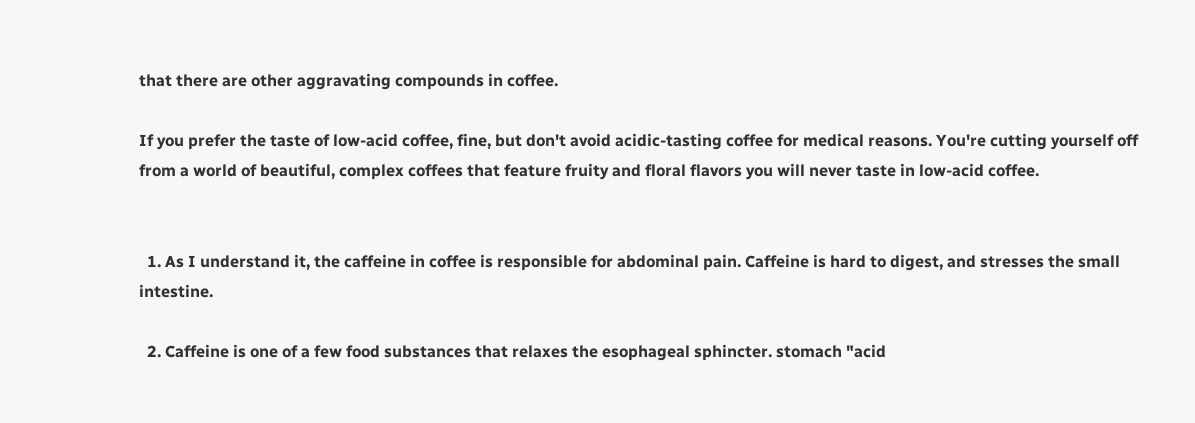that there are other aggravating compounds in coffee.

If you prefer the taste of low-acid coffee, fine, but don't avoid acidic-tasting coffee for medical reasons. You're cutting yourself off from a world of beautiful, complex coffees that feature fruity and floral flavors you will never taste in low-acid coffee.


  1. As I understand it, the caffeine in coffee is responsible for abdominal pain. Caffeine is hard to digest, and stresses the small intestine.

  2. Caffeine is one of a few food substances that relaxes the esophageal sphincter. stomach "acid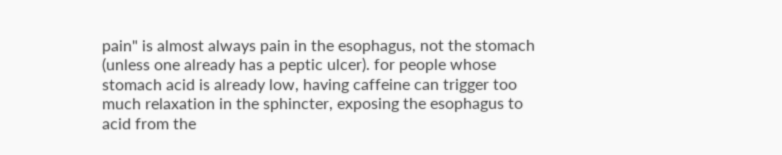pain" is almost always pain in the esophagus, not the stomach (unless one already has a peptic ulcer). for people whose stomach acid is already low, having caffeine can trigger too much relaxation in the sphincter, exposing the esophagus to acid from the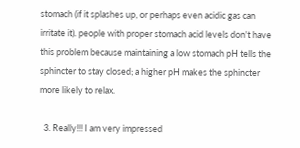stomach (if it splashes up, or perhaps even acidic gas can irritate it). people with proper stomach acid levels don't have this problem because maintaining a low stomach pH tells the sphincter to stay closed; a higher pH makes the sphincter more likely to relax.

  3. Really!!! I am very impressed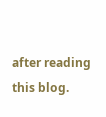after reading this blog.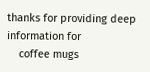thanks for providing deep information for
    coffee mugs